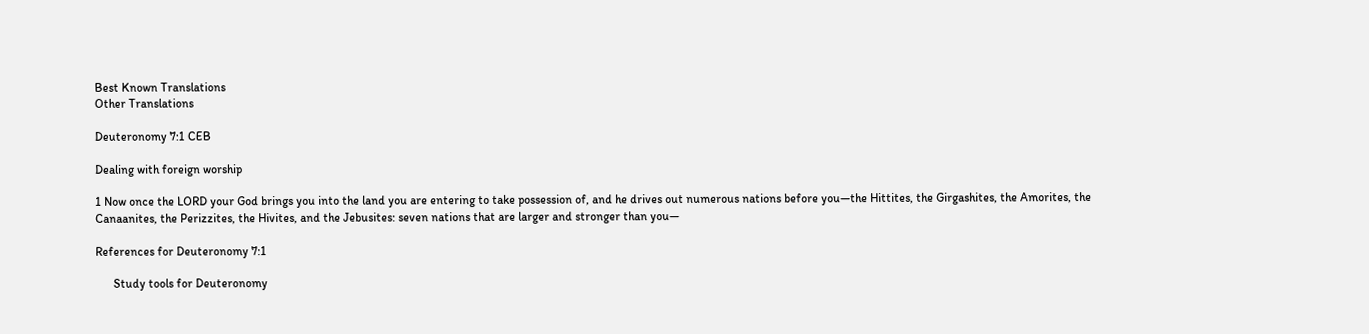Best Known Translations
Other Translations

Deuteronomy 7:1 CEB

Dealing with foreign worship

1 Now once the LORD your God brings you into the land you are entering to take possession of, and he drives out numerous nations before you—the Hittites, the Girgashites, the Amorites, the Canaanites, the Perizzites, the Hivites, and the Jebusites: seven nations that are larger and stronger than you—

References for Deuteronomy 7:1

      Study tools for Deuteronomy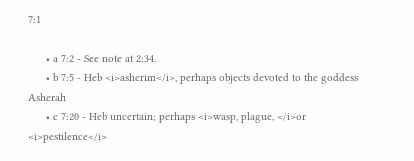7:1

      • a 7:2 - See note at 2:34.
      • b 7:5 - Heb <i>asherim</i>, perhaps objects devoted to the goddess Asherah
      • c 7:20 - Heb uncertain; perhaps <i>wasp, plague, </i>or <i>pestilence</i>